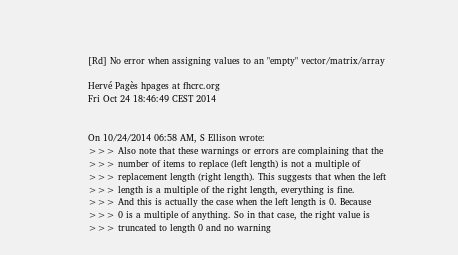[Rd] No error when assigning values to an "empty" vector/matrix/array

Hervé Pagès hpages at fhcrc.org
Fri Oct 24 18:46:49 CEST 2014


On 10/24/2014 06:58 AM, S Ellison wrote:
>>> Also note that these warnings or errors are complaining that the
>>> number of items to replace (left length) is not a multiple of
>>> replacement length (right length). This suggests that when the left
>>> length is a multiple of the right length, everything is fine.
>>> And this is actually the case when the left length is 0. Because
>>> 0 is a multiple of anything. So in that case, the right value is
>>> truncated to length 0 and no warning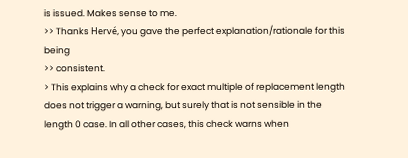is issued. Makes sense to me.
>> Thanks Hervé, you gave the perfect explanation/rationale for this being
>> consistent.
> This explains why a check for exact multiple of replacement length does not trigger a warning, but surely that is not sensible in the length 0 case. In all other cases, this check warns when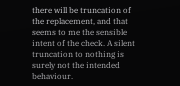there will be truncation of the replacement, and that seems to me the sensible intent of the check. A silent truncation to nothing is surely not the intended behaviour.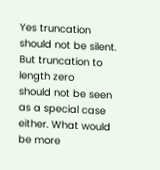Yes truncation should not be silent. But truncation to length zero
should not be seen as a special case either. What would be more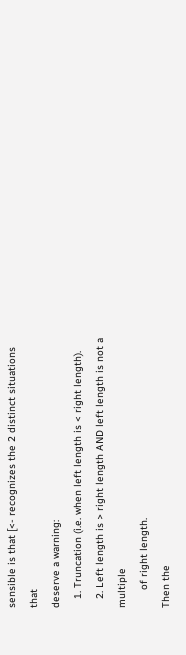sensible is that [<- recognizes the 2 distinct situations that
deserve a warning:
   1. Truncation (i.e. when left length is < right length).
   2. Left length is > right length AND left length is not a multiple
      of right length.
Then the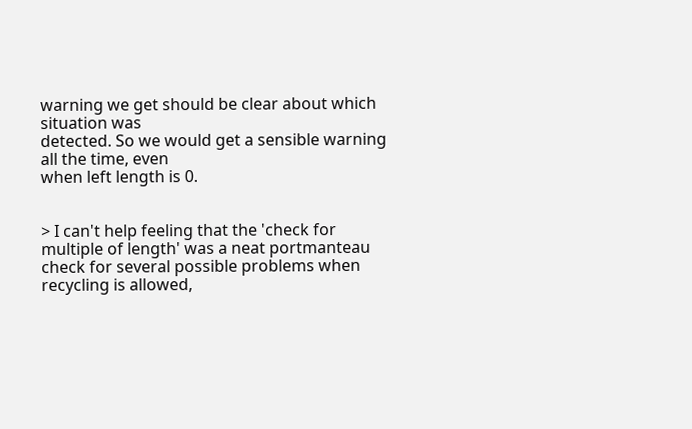warning we get should be clear about which situation was
detected. So we would get a sensible warning all the time, even
when left length is 0.


> I can't help feeling that the 'check for multiple of length' was a neat portmanteau check for several possible problems when recycling is allowed,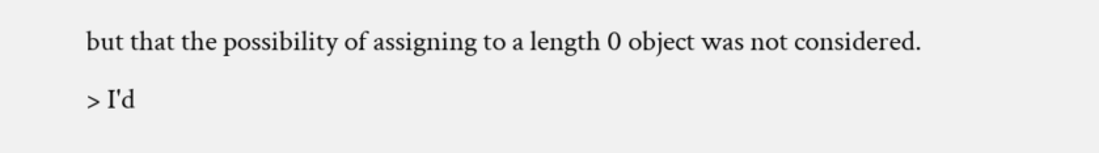but that the possibility of assigning to a length 0 object was not considered.
> I'd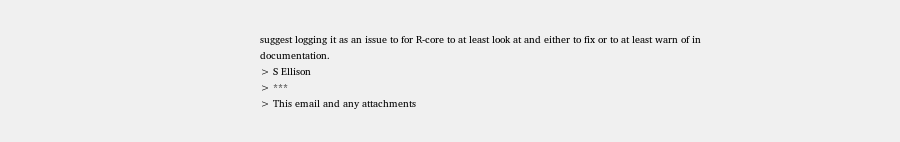suggest logging it as an issue to for R-core to at least look at and either to fix or to at least warn of in documentation.
> S Ellison
> ***
> This email and any attachments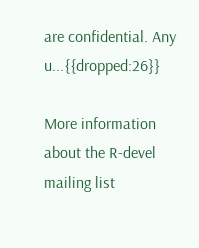are confidential. Any u...{{dropped:26}}

More information about the R-devel mailing list